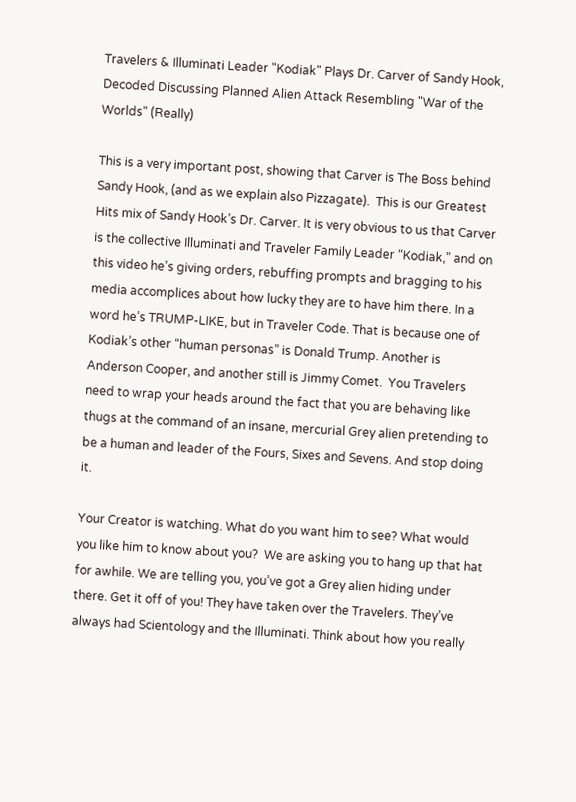Travelers & Illuminati Leader "Kodiak" Plays Dr. Carver of Sandy Hook, Decoded Discussing Planned Alien Attack Resembling "War of the Worlds" (Really)

This is a very important post, showing that Carver is The Boss behind Sandy Hook, (and as we explain also Pizzagate).  This is our Greatest Hits mix of Sandy Hook’s Dr. Carver. It is very obvious to us that Carver is the collective Illuminati and Traveler Family Leader “Kodiak,” and on this video he’s giving orders, rebuffing prompts and bragging to his media accomplices about how lucky they are to have him there. In a word he’s TRUMP-LIKE, but in Traveler Code. That is because one of Kodiak’s other “human personas” is Donald Trump. Another is Anderson Cooper, and another still is Jimmy Comet.  You Travelers need to wrap your heads around the fact that you are behaving like thugs at the command of an insane, mercurial Grey alien pretending to be a human and leader of the Fours, Sixes and Sevens. And stop doing it.

Your Creator is watching. What do you want him to see? What would you like him to know about you?  We are asking you to hang up that hat for awhile. We are telling you, you’ve got a Grey alien hiding under there. Get it off of you! They have taken over the Travelers. They’ve always had Scientology and the Illuminati. Think about how you really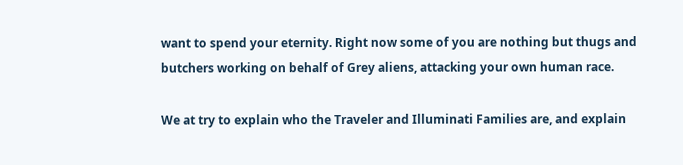want to spend your eternity. Right now some of you are nothing but thugs and butchers working on behalf of Grey aliens, attacking your own human race.

We at try to explain who the Traveler and Illuminati Families are, and explain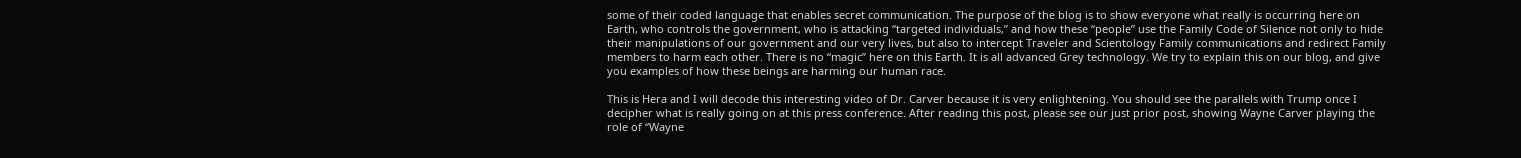some of their coded language that enables secret communication. The purpose of the blog is to show everyone what really is occurring here on Earth, who controls the government, who is attacking “targeted individuals,” and how these “people” use the Family Code of Silence not only to hide their manipulations of our government and our very lives, but also to intercept Traveler and Scientology Family communications and redirect Family members to harm each other. There is no “magic” here on this Earth. It is all advanced Grey technology. We try to explain this on our blog, and give you examples of how these beings are harming our human race.

This is Hera and I will decode this interesting video of Dr. Carver because it is very enlightening. You should see the parallels with Trump once I decipher what is really going on at this press conference. After reading this post, please see our just prior post, showing Wayne Carver playing the role of “Wayne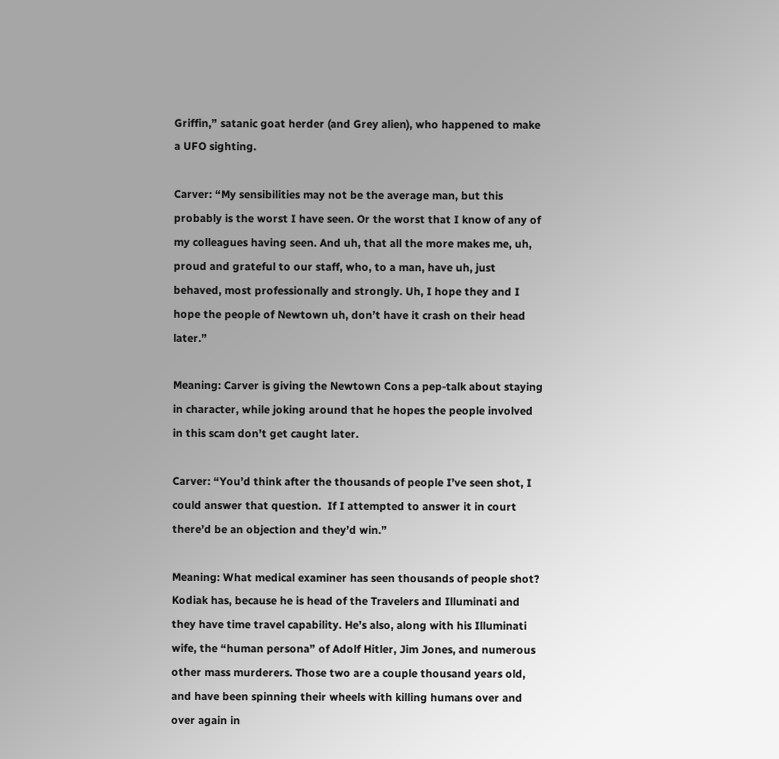Griffin,” satanic goat herder (and Grey alien), who happened to make a UFO sighting.

Carver: “My sensibilities may not be the average man, but this probably is the worst I have seen. Or the worst that I know of any of my colleagues having seen. And uh, that all the more makes me, uh, proud and grateful to our staff, who, to a man, have uh, just behaved, most professionally and strongly. Uh, I hope they and I hope the people of Newtown uh, don’t have it crash on their head later.”

Meaning: Carver is giving the Newtown Cons a pep-talk about staying in character, while joking around that he hopes the people involved in this scam don’t get caught later.

Carver: “You’d think after the thousands of people I’ve seen shot, I could answer that question.  If I attempted to answer it in court there’d be an objection and they’d win.”

Meaning: What medical examiner has seen thousands of people shot?  Kodiak has, because he is head of the Travelers and Illuminati and they have time travel capability. He’s also, along with his Illuminati wife, the “human persona” of Adolf Hitler, Jim Jones, and numerous other mass murderers. Those two are a couple thousand years old, and have been spinning their wheels with killing humans over and over again in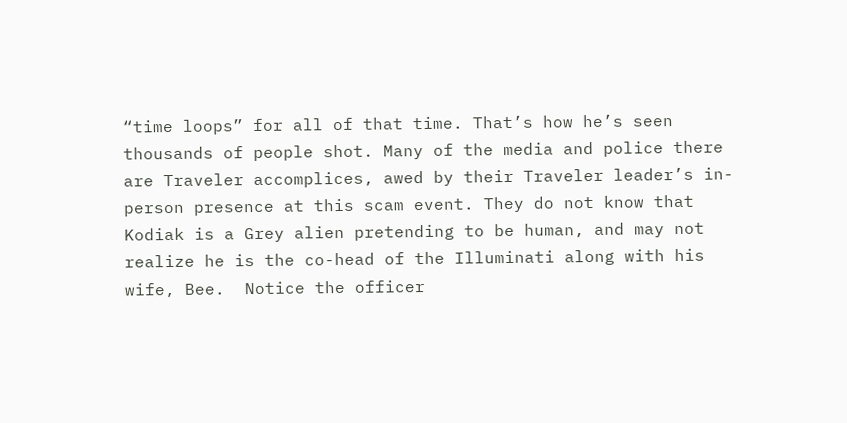“time loops” for all of that time. That’s how he’s seen thousands of people shot. Many of the media and police there are Traveler accomplices, awed by their Traveler leader’s in-person presence at this scam event. They do not know that Kodiak is a Grey alien pretending to be human, and may not realize he is the co-head of the Illuminati along with his wife, Bee.  Notice the officer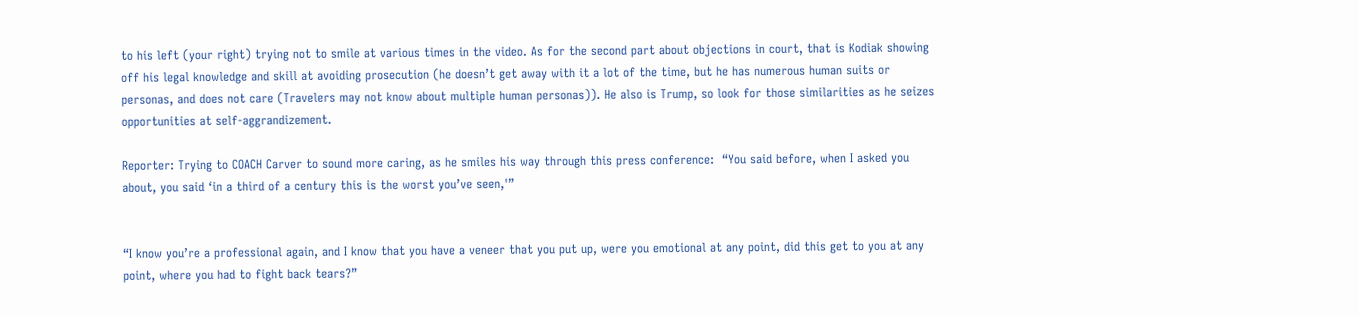to his left (your right) trying not to smile at various times in the video. As for the second part about objections in court, that is Kodiak showing off his legal knowledge and skill at avoiding prosecution (he doesn’t get away with it a lot of the time, but he has numerous human suits or personas, and does not care (Travelers may not know about multiple human personas)). He also is Trump, so look for those similarities as he seizes opportunities at self-aggrandizement.

Reporter: Trying to COACH Carver to sound more caring, as he smiles his way through this press conference:  “You said before, when I asked you about, you said ‘in a third of a century this is the worst you’ve seen,'”


“I know you’re a professional again, and I know that you have a veneer that you put up, were you emotional at any point, did this get to you at any point, where you had to fight back tears?”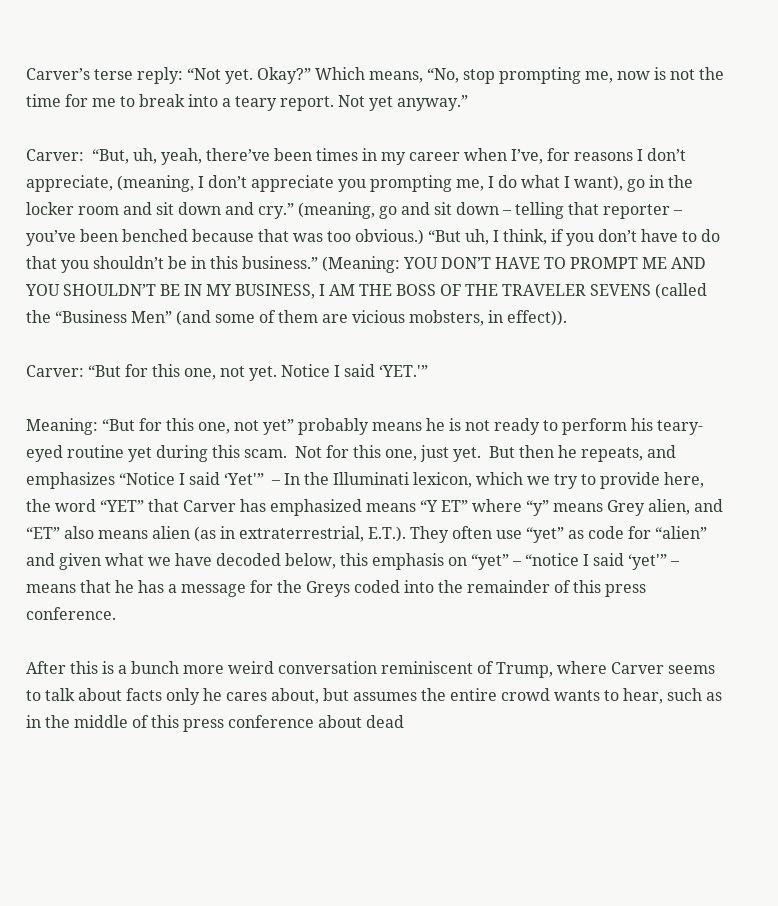Carver’s terse reply: “Not yet. Okay?” Which means, “No, stop prompting me, now is not the time for me to break into a teary report. Not yet anyway.”

Carver:  “But, uh, yeah, there’ve been times in my career when I’ve, for reasons I don’t appreciate, (meaning, I don’t appreciate you prompting me, I do what I want), go in the locker room and sit down and cry.” (meaning, go and sit down – telling that reporter – you’ve been benched because that was too obvious.) “But uh, I think, if you don’t have to do that you shouldn’t be in this business.” (Meaning: YOU DON’T HAVE TO PROMPT ME AND YOU SHOULDN’T BE IN MY BUSINESS, I AM THE BOSS OF THE TRAVELER SEVENS (called the “Business Men” (and some of them are vicious mobsters, in effect)).

Carver: “But for this one, not yet. Notice I said ‘YET.'”

Meaning: “But for this one, not yet” probably means he is not ready to perform his teary-eyed routine yet during this scam.  Not for this one, just yet.  But then he repeats, and emphasizes “Notice I said ‘Yet'”  – In the Illuminati lexicon, which we try to provide here, the word “YET” that Carver has emphasized means “Y ET” where “y” means Grey alien, and “ET” also means alien (as in extraterrestrial, E.T.). They often use “yet” as code for “alien” and given what we have decoded below, this emphasis on “yet” – “notice I said ‘yet'” – means that he has a message for the Greys coded into the remainder of this press conference.

After this is a bunch more weird conversation reminiscent of Trump, where Carver seems to talk about facts only he cares about, but assumes the entire crowd wants to hear, such as in the middle of this press conference about dead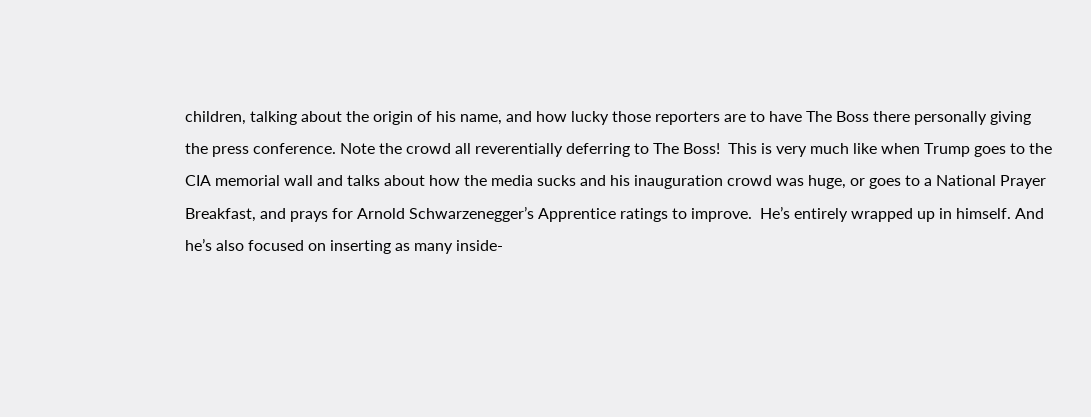children, talking about the origin of his name, and how lucky those reporters are to have The Boss there personally giving the press conference. Note the crowd all reverentially deferring to The Boss!  This is very much like when Trump goes to the CIA memorial wall and talks about how the media sucks and his inauguration crowd was huge, or goes to a National Prayer Breakfast, and prays for Arnold Schwarzenegger’s Apprentice ratings to improve.  He’s entirely wrapped up in himself. And he’s also focused on inserting as many inside-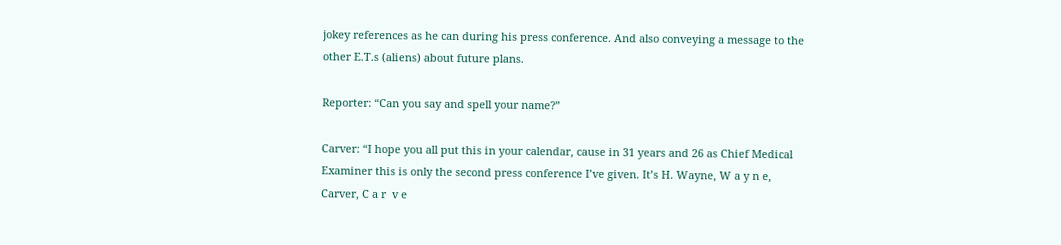jokey references as he can during his press conference. And also conveying a message to the other E.T.s (aliens) about future plans.

Reporter: “Can you say and spell your name?”

Carver: “I hope you all put this in your calendar, cause in 31 years and 26 as Chief Medical Examiner this is only the second press conference I’ve given. It’s H. Wayne, W a y n e, Carver, C a r  v e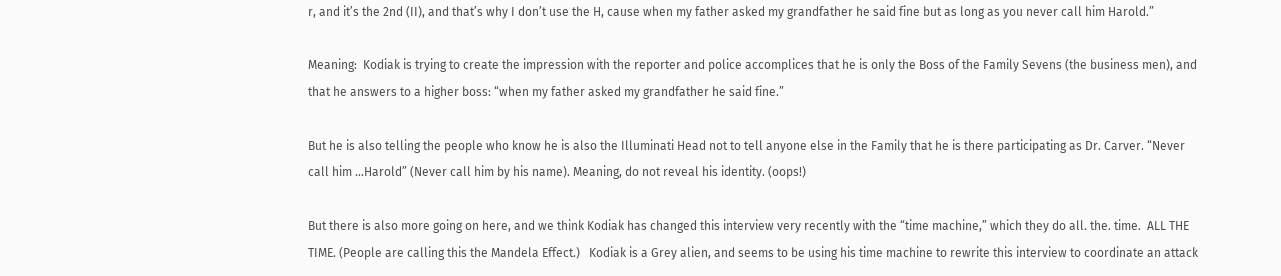r, and it’s the 2nd (II), and that’s why I don’t use the H, cause when my father asked my grandfather he said fine but as long as you never call him Harold.”

Meaning:  Kodiak is trying to create the impression with the reporter and police accomplices that he is only the Boss of the Family Sevens (the business men), and that he answers to a higher boss: “when my father asked my grandfather he said fine.”

But he is also telling the people who know he is also the Illuminati Head not to tell anyone else in the Family that he is there participating as Dr. Carver. “Never call him …Harold” (Never call him by his name). Meaning, do not reveal his identity. (oops!)

But there is also more going on here, and we think Kodiak has changed this interview very recently with the “time machine,” which they do all. the. time.  ALL THE TIME. (People are calling this the Mandela Effect.)   Kodiak is a Grey alien, and seems to be using his time machine to rewrite this interview to coordinate an attack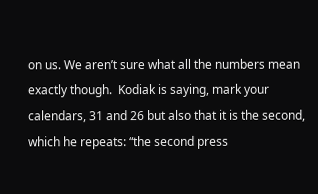on us. We aren’t sure what all the numbers mean exactly though.  Kodiak is saying, mark your calendars, 31 and 26 but also that it is the second, which he repeats: “the second press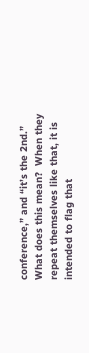conference,” and “it’s the 2nd.”  What does this mean?  When they repeat themselves like that, it is intended to flag that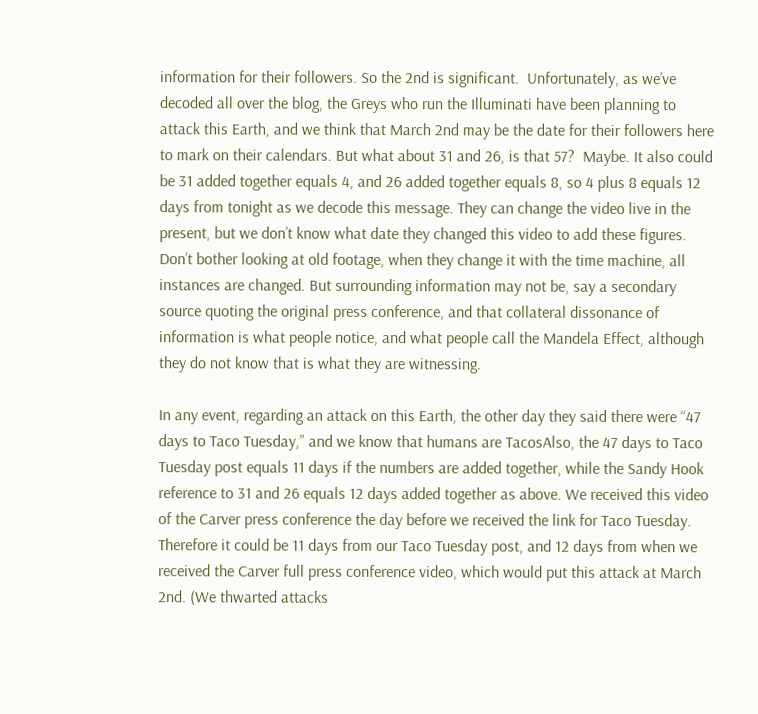information for their followers. So the 2nd is significant.  Unfortunately, as we’ve decoded all over the blog, the Greys who run the Illuminati have been planning to attack this Earth, and we think that March 2nd may be the date for their followers here to mark on their calendars. But what about 31 and 26, is that 57?  Maybe. It also could be 31 added together equals 4, and 26 added together equals 8, so 4 plus 8 equals 12 days from tonight as we decode this message. They can change the video live in the present, but we don’t know what date they changed this video to add these figures. Don’t bother looking at old footage, when they change it with the time machine, all instances are changed. But surrounding information may not be, say a secondary source quoting the original press conference, and that collateral dissonance of information is what people notice, and what people call the Mandela Effect, although they do not know that is what they are witnessing.

In any event, regarding an attack on this Earth, the other day they said there were “47 days to Taco Tuesday,” and we know that humans are TacosAlso, the 47 days to Taco Tuesday post equals 11 days if the numbers are added together, while the Sandy Hook reference to 31 and 26 equals 12 days added together as above. We received this video of the Carver press conference the day before we received the link for Taco Tuesday. Therefore it could be 11 days from our Taco Tuesday post, and 12 days from when we received the Carver full press conference video, which would put this attack at March 2nd. (We thwarted attacks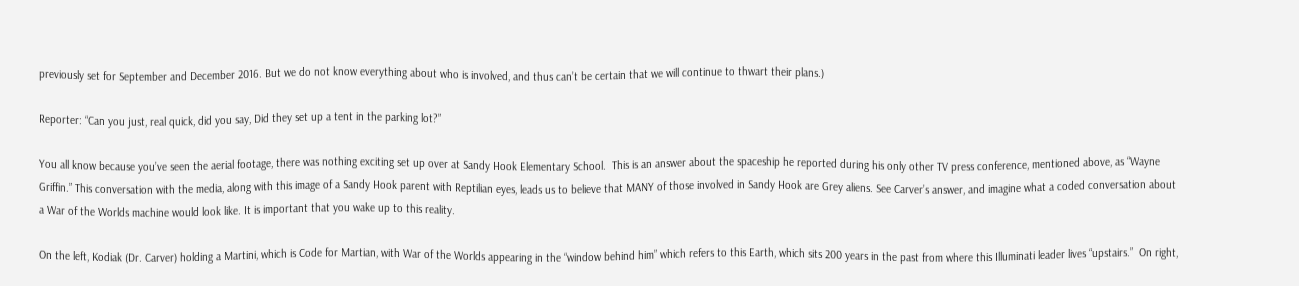previously set for September and December 2016. But we do not know everything about who is involved, and thus can’t be certain that we will continue to thwart their plans.)

Reporter: “Can you just, real quick, did you say, Did they set up a tent in the parking lot?”

You all know because you’ve seen the aerial footage, there was nothing exciting set up over at Sandy Hook Elementary School.  This is an answer about the spaceship he reported during his only other TV press conference, mentioned above, as “Wayne Griffin.” This conversation with the media, along with this image of a Sandy Hook parent with Reptilian eyes, leads us to believe that MANY of those involved in Sandy Hook are Grey aliens. See Carver’s answer, and imagine what a coded conversation about a War of the Worlds machine would look like. It is important that you wake up to this reality.

On the left, Kodiak (Dr. Carver) holding a Martini, which is Code for Martian, with War of the Worlds appearing in the “window behind him” which refers to this Earth, which sits 200 years in the past from where this Illuminati leader lives “upstairs.”  On right,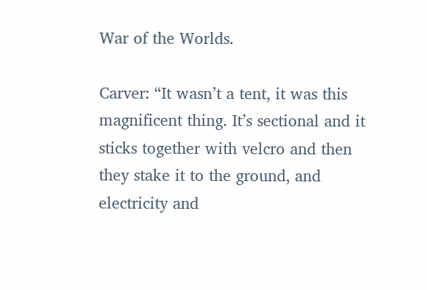War of the Worlds.

Carver: “It wasn’t a tent, it was this magnificent thing. It’s sectional and it sticks together with velcro and then they stake it to the ground, and electricity and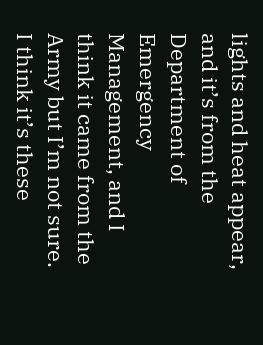lights and heat appear, and it’s from the Department of Emergency Management, and I think it came from the Army but I’m not sure. I think it’s these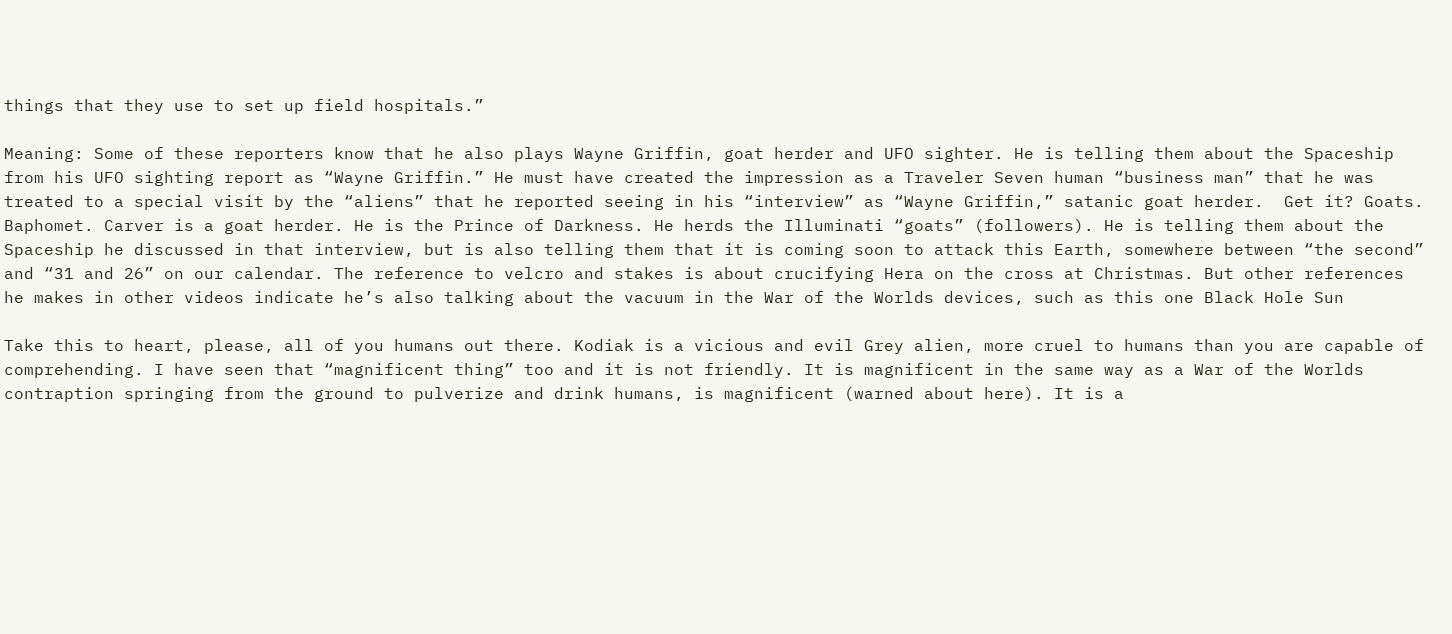things that they use to set up field hospitals.”

Meaning: Some of these reporters know that he also plays Wayne Griffin, goat herder and UFO sighter. He is telling them about the Spaceship from his UFO sighting report as “Wayne Griffin.” He must have created the impression as a Traveler Seven human “business man” that he was treated to a special visit by the “aliens” that he reported seeing in his “interview” as “Wayne Griffin,” satanic goat herder.  Get it? Goats. Baphomet. Carver is a goat herder. He is the Prince of Darkness. He herds the Illuminati “goats” (followers). He is telling them about the Spaceship he discussed in that interview, but is also telling them that it is coming soon to attack this Earth, somewhere between “the second” and “31 and 26” on our calendar. The reference to velcro and stakes is about crucifying Hera on the cross at Christmas. But other references he makes in other videos indicate he’s also talking about the vacuum in the War of the Worlds devices, such as this one Black Hole Sun

Take this to heart, please, all of you humans out there. Kodiak is a vicious and evil Grey alien, more cruel to humans than you are capable of comprehending. I have seen that “magnificent thing” too and it is not friendly. It is magnificent in the same way as a War of the Worlds contraption springing from the ground to pulverize and drink humans, is magnificent (warned about here). It is a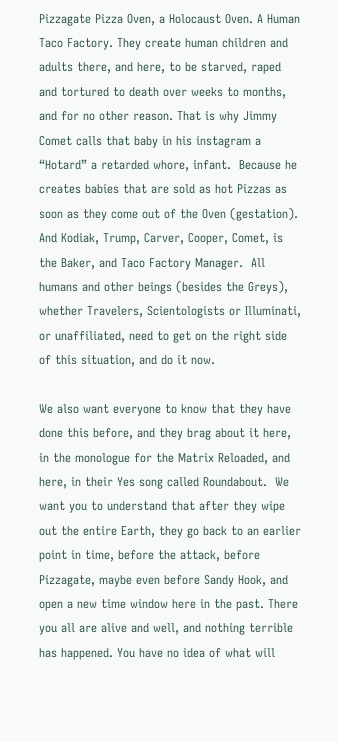Pizzagate Pizza Oven, a Holocaust Oven. A Human Taco Factory. They create human children and adults there, and here, to be starved, raped and tortured to death over weeks to months, and for no other reason. That is why Jimmy Comet calls that baby in his instagram a “Hotard” a retarded whore, infant.  Because he creates babies that are sold as hot Pizzas as soon as they come out of the Oven (gestation).  And Kodiak, Trump, Carver, Cooper, Comet, is the Baker, and Taco Factory Manager.  All humans and other beings (besides the Greys), whether Travelers, Scientologists or Illuminati, or unaffiliated, need to get on the right side of this situation, and do it now.

We also want everyone to know that they have done this before, and they brag about it here, in the monologue for the Matrix Reloaded, and here, in their Yes song called Roundabout.  We want you to understand that after they wipe out the entire Earth, they go back to an earlier point in time, before the attack, before Pizzagate, maybe even before Sandy Hook, and open a new time window here in the past. There you all are alive and well, and nothing terrible has happened. You have no idea of what will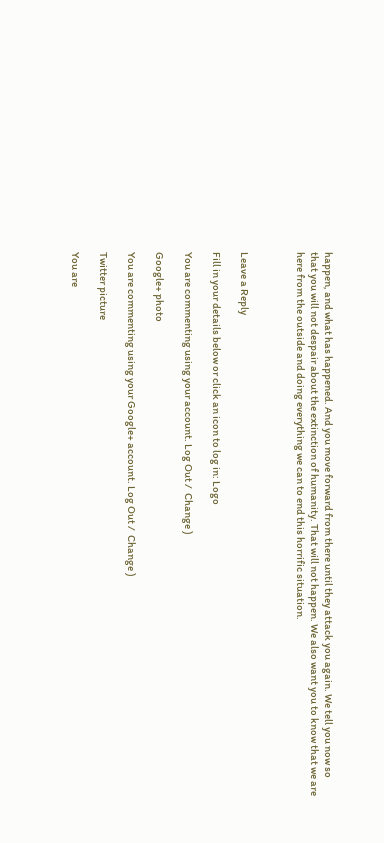happen, and what has happened. And you move forward from there until they attack you again. We tell you now so that you will not despair about the extinction of humanity. That will not happen. We also want you to know that we are here from the outside and doing everything we can to end this horrific situation.



Leave a Reply

Fill in your details below or click an icon to log in: Logo

You are commenting using your account. Log Out /  Change )

Google+ photo

You are commenting using your Google+ account. Log Out /  Change )

Twitter picture

You are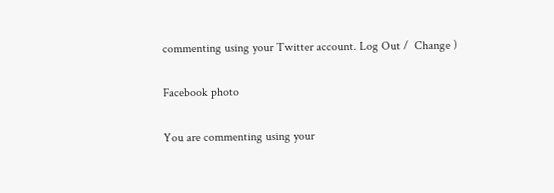commenting using your Twitter account. Log Out /  Change )

Facebook photo

You are commenting using your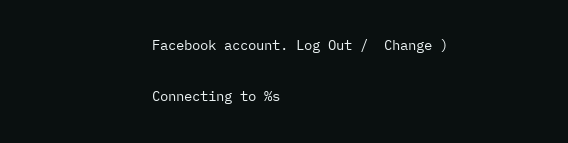Facebook account. Log Out /  Change )

Connecting to %s